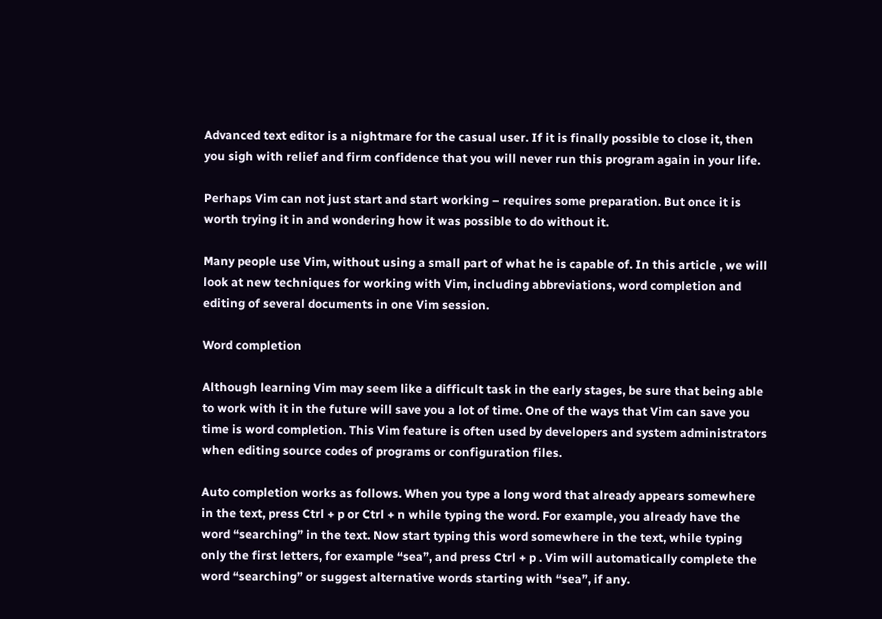Advanced text editor is a nightmare for the casual user. If it is finally possible to close it, then you sigh with relief and firm confidence that you will never run this program again in your life.

Perhaps Vim can not just start and start working – requires some preparation. But once it is worth trying it in and wondering how it was possible to do without it.

Many people use Vim, without using a small part of what he is capable of. In this article , we will look at new techniques for working with Vim, including abbreviations, word completion and editing of several documents in one Vim session.

Word completion

Although learning Vim may seem like a difficult task in the early stages, be sure that being able to work with it in the future will save you a lot of time. One of the ways that Vim can save you time is word completion. This Vim feature is often used by developers and system administrators when editing source codes of programs or configuration files.

Auto completion works as follows. When you type a long word that already appears somewhere in the text, press Ctrl + p or Ctrl + n while typing the word. For example, you already have the word “searching” in the text. Now start typing this word somewhere in the text, while typing only the first letters, for example “sea”, and press Ctrl + p . Vim will automatically complete the word “searching” or suggest alternative words starting with “sea”, if any.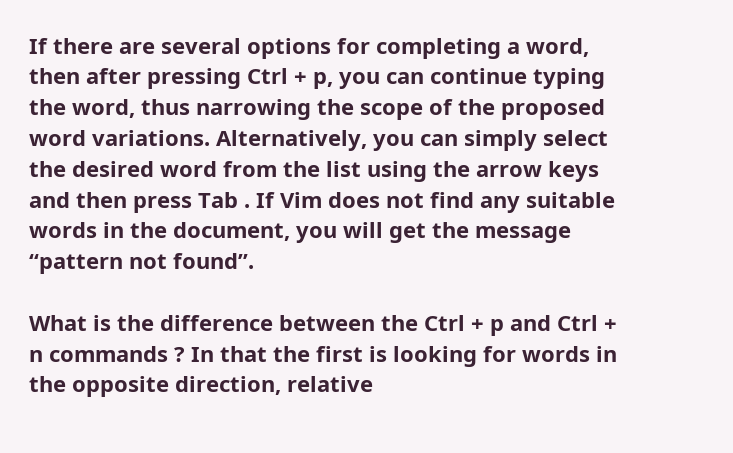If there are several options for completing a word, then after pressing Ctrl + p, you can continue typing the word, thus narrowing the scope of the proposed word variations. Alternatively, you can simply select the desired word from the list using the arrow keys and then press Tab . If Vim does not find any suitable words in the document, you will get the message “pattern not found”.

What is the difference between the Ctrl + p and Ctrl + n commands ? In that the first is looking for words in the opposite direction, relative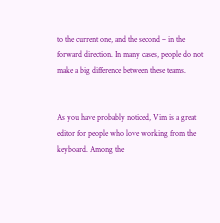to the current one, and the second – in the forward direction. In many cases, people do not make a big difference between these teams.


As you have probably noticed, Vim is a great editor for people who love working from the keyboard. Among the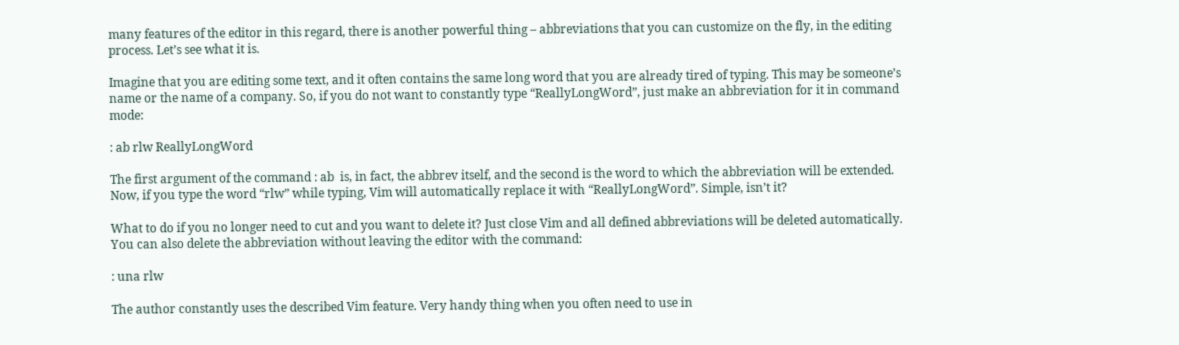many features of the editor in this regard, there is another powerful thing – abbreviations that you can customize on the fly, in the editing process. Let’s see what it is.

Imagine that you are editing some text, and it often contains the same long word that you are already tired of typing. This may be someone’s name or the name of a company. So, if you do not want to constantly type “ReallyLongWord”, just make an abbreviation for it in command mode:

: ab rlw ReallyLongWord

The first argument of the command : ab  is, in fact, the abbrev itself, and the second is the word to which the abbreviation will be extended. Now, if you type the word “rlw” while typing, Vim will automatically replace it with “ReallyLongWord”. Simple, isn’t it?

What to do if you no longer need to cut and you want to delete it? Just close Vim and all defined abbreviations will be deleted automatically. You can also delete the abbreviation without leaving the editor with the command:

: una rlw

The author constantly uses the described Vim feature. Very handy thing when you often need to use in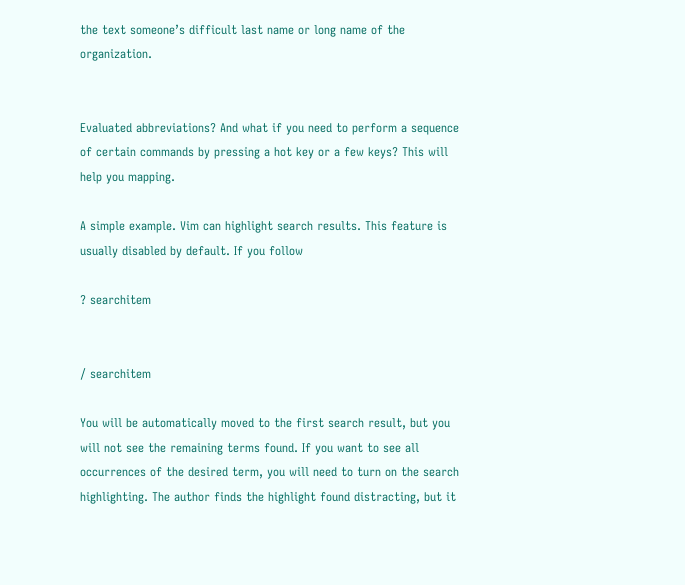the text someone’s difficult last name or long name of the organization.


Evaluated abbreviations? And what if you need to perform a sequence of certain commands by pressing a hot key or a few keys? This will help you mapping.

A simple example. Vim can highlight search results. This feature is usually disabled by default. If you follow

? searchitem


/ searchitem

You will be automatically moved to the first search result, but you will not see the remaining terms found. If you want to see all occurrences of the desired term, you will need to turn on the search highlighting. The author finds the highlight found distracting, but it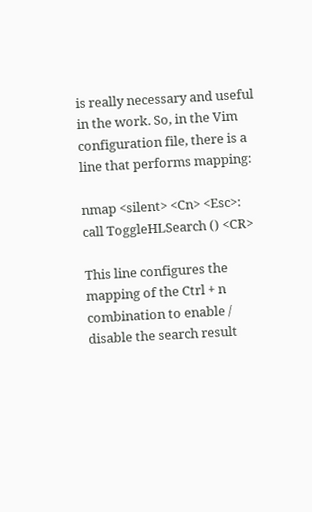is really necessary and useful in the work. So, in the Vim configuration file, there is a line that performs mapping:

nmap <silent> <Cn> <Esc>: call ToggleHLSearch () <CR>

This line configures the mapping of the Ctrl + n combination to enable / disable the search result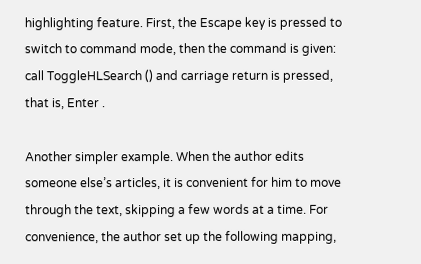highlighting feature. First, the Escape key is pressed to switch to command mode, then the command is given: call ToggleHLSearch () and carriage return is pressed, that is, Enter .

Another simpler example. When the author edits someone else’s articles, it is convenient for him to move through the text, skipping a few words at a time. For convenience, the author set up the following mapping,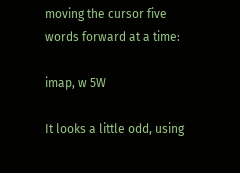moving the cursor five words forward at a time:

imap, w 5W

It looks a little odd, using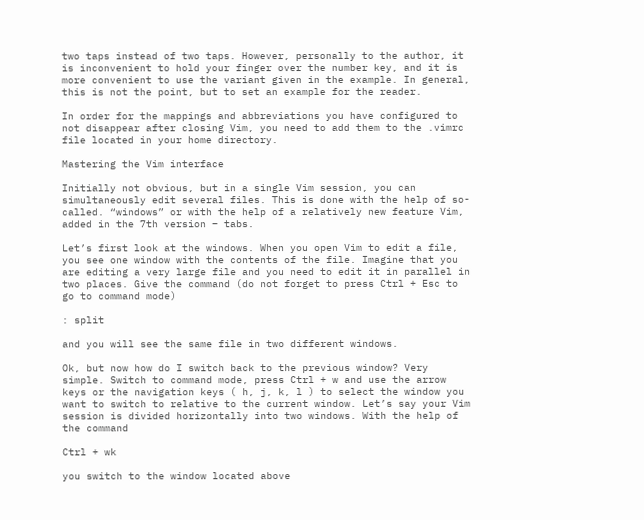two taps instead of two taps. However, personally to the author, it is inconvenient to hold your finger over the number key, and it is more convenient to use the variant given in the example. In general, this is not the point, but to set an example for the reader.

In order for the mappings and abbreviations you have configured to not disappear after closing Vim, you need to add them to the .vimrc file located in your home directory.

Mastering the Vim interface

Initially not obvious, but in a single Vim session, you can simultaneously edit several files. This is done with the help of so-called. “windows” or with the help of a relatively new feature Vim, added in the 7th version – tabs.

Let’s first look at the windows. When you open Vim to edit a file, you see one window with the contents of the file. Imagine that you are editing a very large file and you need to edit it in parallel in two places. Give the command (do not forget to press Ctrl + Esc to go to command mode)

: split

and you will see the same file in two different windows.

Ok, but now how do I switch back to the previous window? Very simple. Switch to command mode, press Ctrl + w and use the arrow keys or the navigation keys ( h, j, k, l ) to select the window you want to switch to relative to the current window. Let’s say your Vim session is divided horizontally into two windows. With the help of the command

Ctrl + wk

you switch to the window located above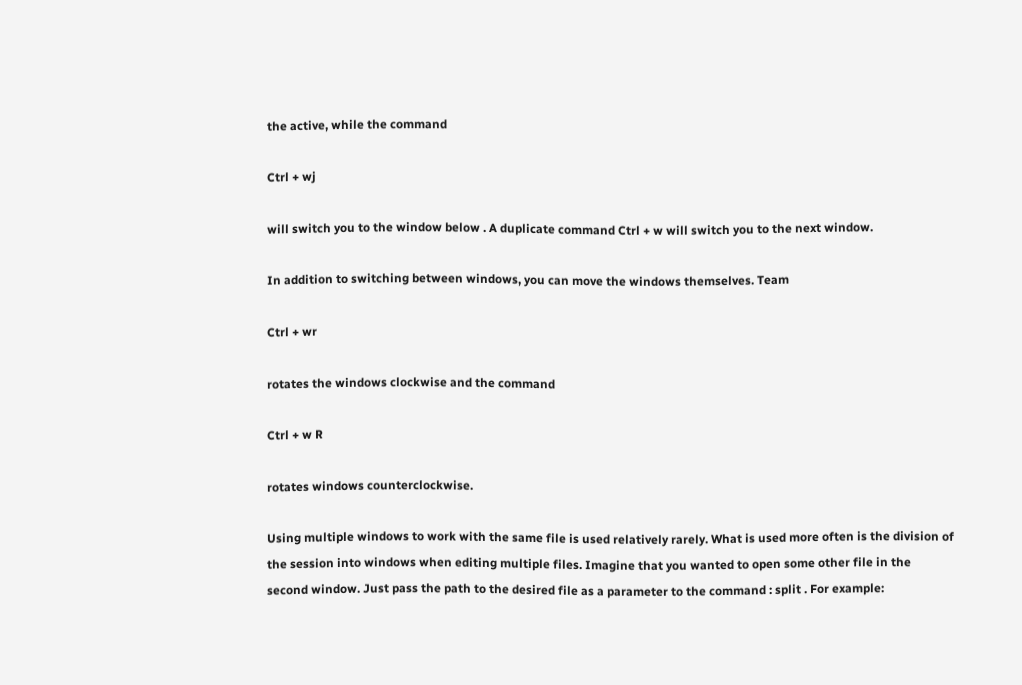the active, while the command

Ctrl + wj

will switch you to the window below . A duplicate command Ctrl + w will switch you to the next window.

In addition to switching between windows, you can move the windows themselves. Team

Ctrl + wr

rotates the windows clockwise and the command

Ctrl + w R

rotates windows counterclockwise.

Using multiple windows to work with the same file is used relatively rarely. What is used more often is the division of the session into windows when editing multiple files. Imagine that you wanted to open some other file in the second window. Just pass the path to the desired file as a parameter to the command : split . For example: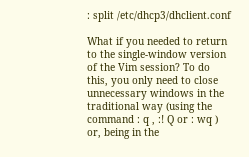: split /etc/dhcp3/dhclient.conf

What if you needed to return to the single-window version of the Vim session? To do this, you only need to close unnecessary windows in the traditional way (using the command : q , :! Q or : wq ) or, being in the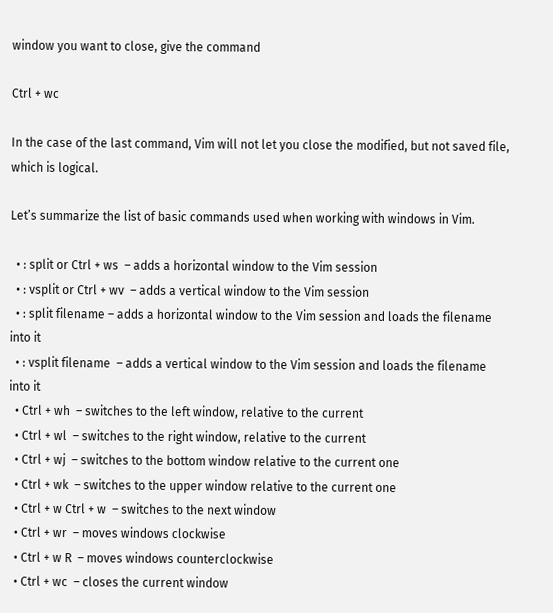window you want to close, give the command

Ctrl + wc

In the case of the last command, Vim will not let you close the modified, but not saved file, which is logical.

Let’s summarize the list of basic commands used when working with windows in Vim.

  • : split or Ctrl + ws  – adds a horizontal window to the Vim session
  • : vsplit or Ctrl + wv  – adds a vertical window to the Vim session
  • : split filename – adds a horizontal window to the Vim session and loads the filename into it
  • : vsplit filename  – adds a vertical window to the Vim session and loads the filename into it
  • Ctrl + wh  – switches to the left window, relative to the current
  • Ctrl + wl  – switches to the right window, relative to the current
  • Ctrl + wj  – switches to the bottom window relative to the current one
  • Ctrl + wk  – switches to the upper window relative to the current one
  • Ctrl + w Ctrl + w  – switches to the next window
  • Ctrl + wr  – moves windows clockwise
  • Ctrl + w R  – moves windows counterclockwise
  • Ctrl + wc  – closes the current window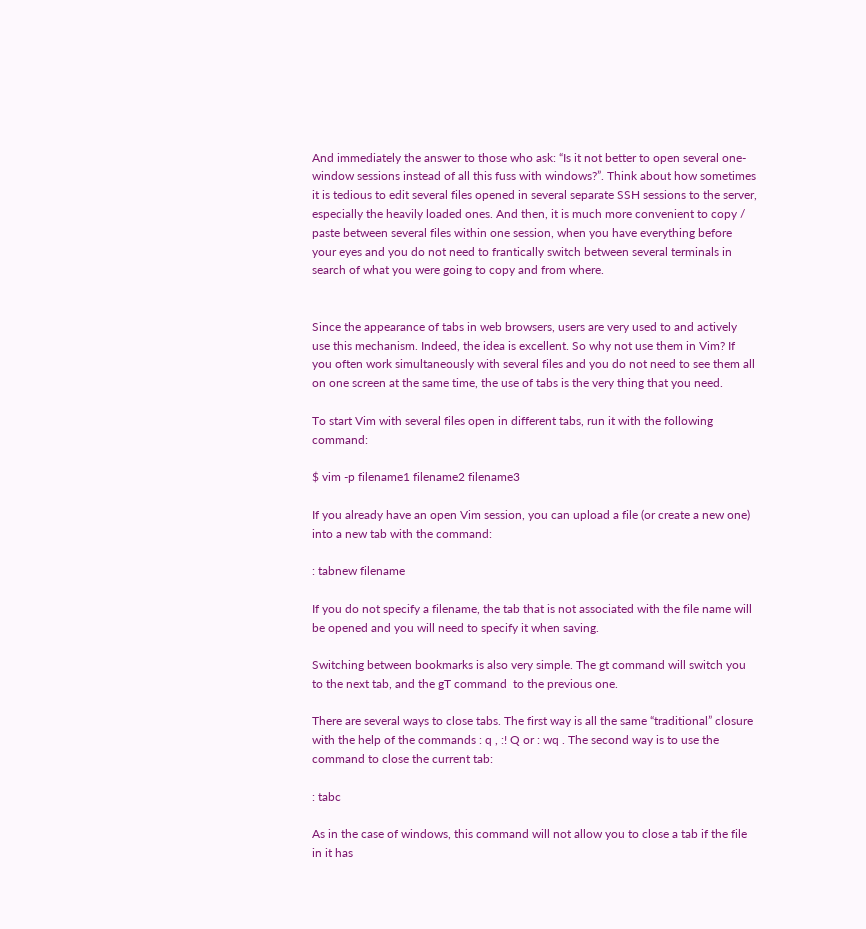And immediately the answer to those who ask: “Is it not better to open several one-window sessions instead of all this fuss with windows?”. Think about how sometimes it is tedious to edit several files opened in several separate SSH sessions to the server, especially the heavily loaded ones. And then, it is much more convenient to copy / paste between several files within one session, when you have everything before your eyes and you do not need to frantically switch between several terminals in search of what you were going to copy and from where.


Since the appearance of tabs in web browsers, users are very used to and actively use this mechanism. Indeed, the idea is excellent. So why not use them in Vim? If you often work simultaneously with several files and you do not need to see them all on one screen at the same time, the use of tabs is the very thing that you need.

To start Vim with several files open in different tabs, run it with the following command:

$ vim -p filename1 filename2 filename3

If you already have an open Vim session, you can upload a file (or create a new one) into a new tab with the command:

: tabnew filename

If you do not specify a filename, the tab that is not associated with the file name will be opened and you will need to specify it when saving.

Switching between bookmarks is also very simple. The gt command will switch you to the next tab, and the gT command  to the previous one.

There are several ways to close tabs. The first way is all the same “traditional” closure with the help of the commands : q , :! Q or : wq . The second way is to use the command to close the current tab:

: tabc

As in the case of windows, this command will not allow you to close a tab if the file in it has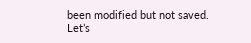been modified but not saved. Let’s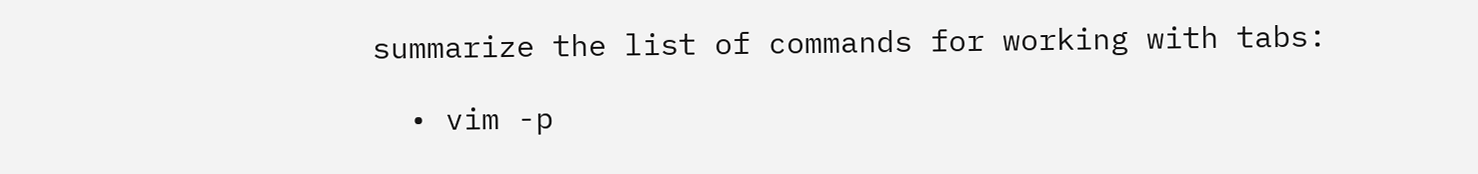summarize the list of commands for working with tabs:

  • vim -p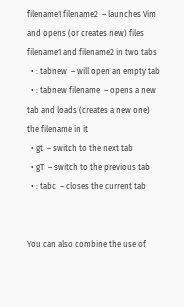filename1 filename2  – launches Vim and opens (or creates new) files filename1 and filename2 in two tabs
  • : tabnew  – will open an empty tab
  • : tabnew filename  – opens a new tab and loads (creates a new one) the filename in it
  • gt  – switch to the next tab
  • gT  – switch to the previous tab
  • : tabc  – closes the current tab


You can also combine the use of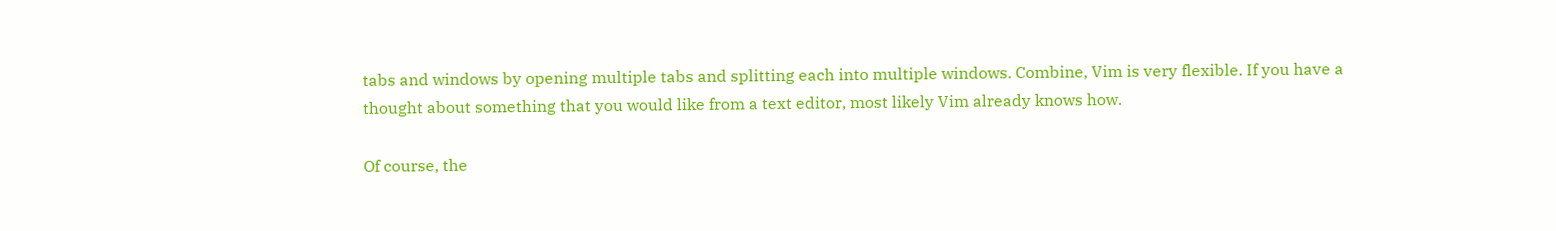tabs and windows by opening multiple tabs and splitting each into multiple windows. Combine, Vim is very flexible. If you have a thought about something that you would like from a text editor, most likely Vim already knows how.

Of course, the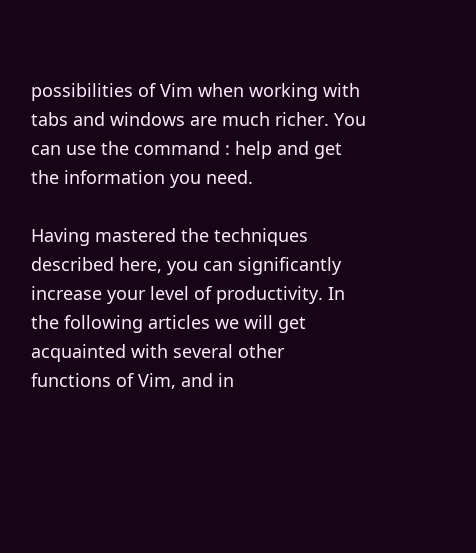possibilities of Vim when working with tabs and windows are much richer. You can use the command : help and get the information you need.

Having mastered the techniques described here, you can significantly increase your level of productivity. In the following articles we will get acquainted with several other functions of Vim, and in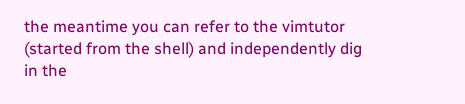the meantime you can refer to the vimtutor (started from the shell) and independently dig in the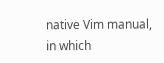native Vim manual, in which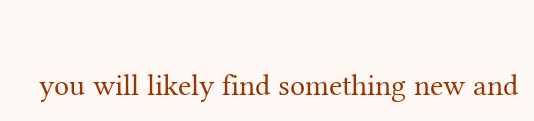you will likely find something new and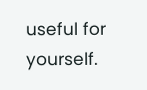useful for yourself.